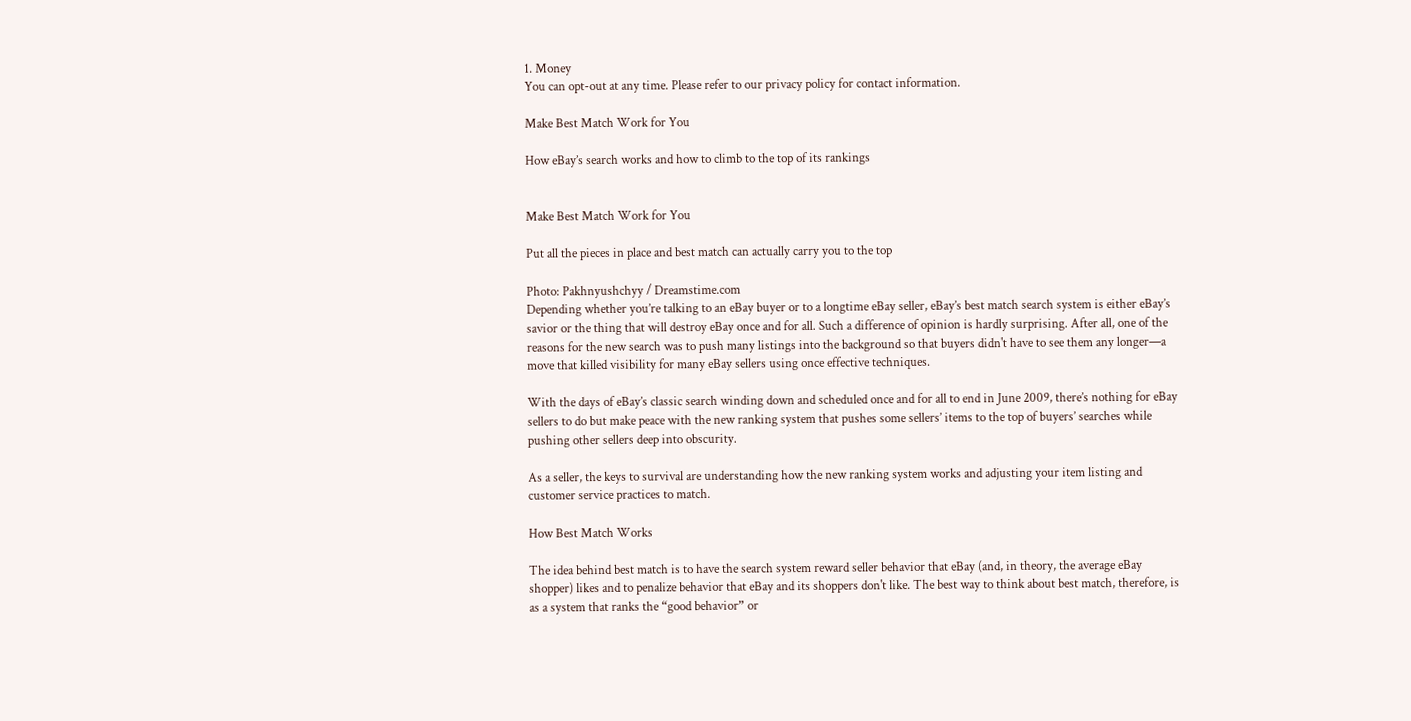1. Money
You can opt-out at any time. Please refer to our privacy policy for contact information.

Make Best Match Work for You

How eBay’s search works and how to climb to the top of its rankings


Make Best Match Work for You

Put all the pieces in place and best match can actually carry you to the top

Photo: Pakhnyushchyy / Dreamstime.com
Depending whether you’re talking to an eBay buyer or to a longtime eBay seller, eBay’s best match search system is either eBay’s savior or the thing that will destroy eBay once and for all. Such a difference of opinion is hardly surprising. After all, one of the reasons for the new search was to push many listings into the background so that buyers didn't have to see them any longer—a move that killed visibility for many eBay sellers using once effective techniques.

With the days of eBay’s classic search winding down and scheduled once and for all to end in June 2009, there’s nothing for eBay sellers to do but make peace with the new ranking system that pushes some sellers’ items to the top of buyers’ searches while pushing other sellers deep into obscurity.

As a seller, the keys to survival are understanding how the new ranking system works and adjusting your item listing and customer service practices to match.

How Best Match Works

The idea behind best match is to have the search system reward seller behavior that eBay (and, in theory, the average eBay shopper) likes and to penalize behavior that eBay and its shoppers don't like. The best way to think about best match, therefore, is as a system that ranks the “good behavior” or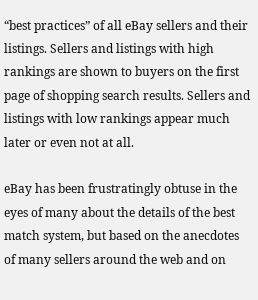“best practices” of all eBay sellers and their listings. Sellers and listings with high rankings are shown to buyers on the first page of shopping search results. Sellers and listings with low rankings appear much later or even not at all.

eBay has been frustratingly obtuse in the eyes of many about the details of the best match system, but based on the anecdotes of many sellers around the web and on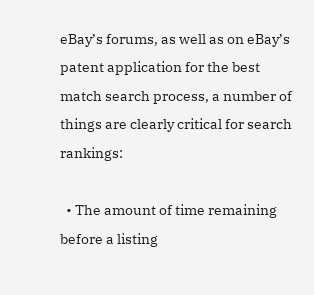eBay’s forums, as well as on eBay’s patent application for the best match search process, a number of things are clearly critical for search rankings:

  • The amount of time remaining before a listing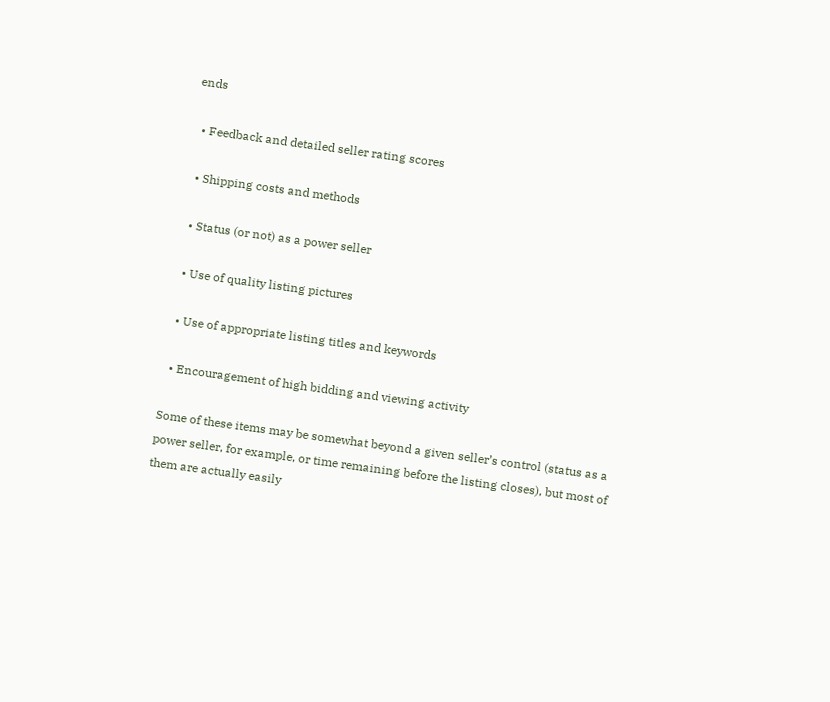ends

  • Feedback and detailed seller rating scores

  • Shipping costs and methods

  • Status (or not) as a power seller

  • Use of quality listing pictures

  • Use of appropriate listing titles and keywords

  • Encouragement of high bidding and viewing activity

Some of these items may be somewhat beyond a given seller’s control (status as a power seller, for example, or time remaining before the listing closes), but most of them are actually easily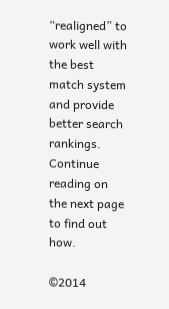“realigned” to work well with the best match system and provide better search rankings. Continue reading on the next page to find out how.

©2014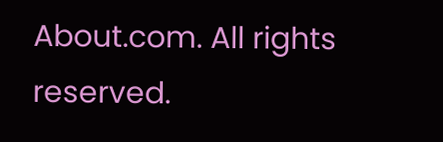About.com. All rights reserved.